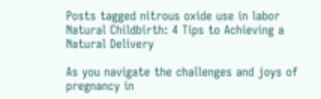Posts tagged nitrous oxide use in labor
Natural Childbirth: 4 Tips to Achieving a Natural Delivery

As you navigate the challenges and joys of pregnancy in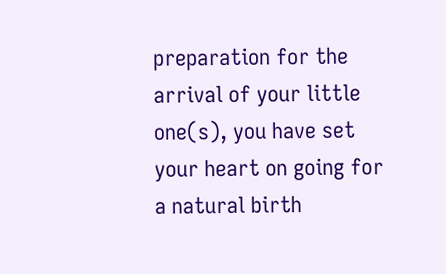preparation for the arrival of your little one(s), you have set your heart on going for a natural birth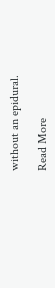without an epidural.

Read More